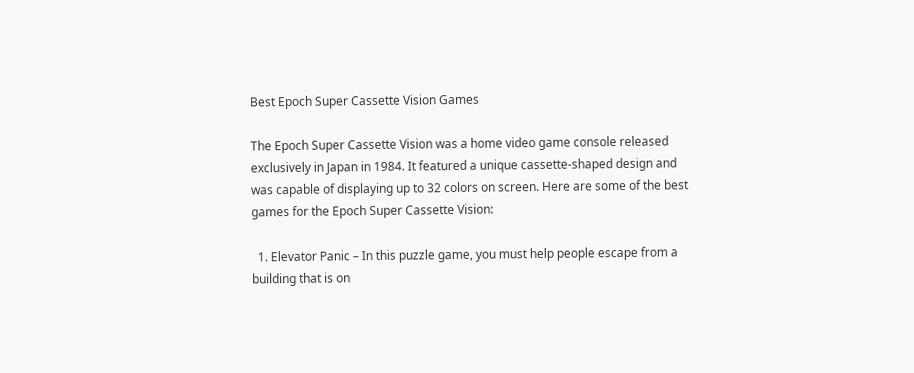Best Epoch Super Cassette Vision Games

The Epoch Super Cassette Vision was a home video game console released exclusively in Japan in 1984. It featured a unique cassette-shaped design and was capable of displaying up to 32 colors on screen. Here are some of the best games for the Epoch Super Cassette Vision:

  1. Elevator Panic – In this puzzle game, you must help people escape from a building that is on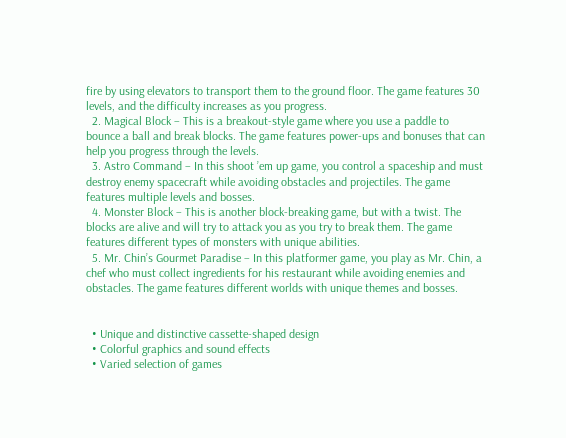fire by using elevators to transport them to the ground floor. The game features 30 levels, and the difficulty increases as you progress.
  2. Magical Block – This is a breakout-style game where you use a paddle to bounce a ball and break blocks. The game features power-ups and bonuses that can help you progress through the levels.
  3. Astro Command – In this shoot ’em up game, you control a spaceship and must destroy enemy spacecraft while avoiding obstacles and projectiles. The game features multiple levels and bosses.
  4. Monster Block – This is another block-breaking game, but with a twist. The blocks are alive and will try to attack you as you try to break them. The game features different types of monsters with unique abilities.
  5. Mr. Chin’s Gourmet Paradise – In this platformer game, you play as Mr. Chin, a chef who must collect ingredients for his restaurant while avoiding enemies and obstacles. The game features different worlds with unique themes and bosses.


  • Unique and distinctive cassette-shaped design
  • Colorful graphics and sound effects
  • Varied selection of games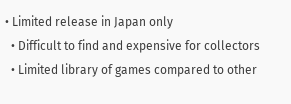• Limited release in Japan only
  • Difficult to find and expensive for collectors
  • Limited library of games compared to other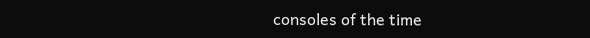consoles of the time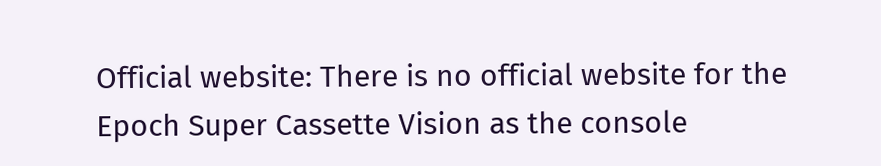Official website: There is no official website for the Epoch Super Cassette Vision as the console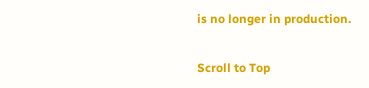is no longer in production.

Scroll to Top